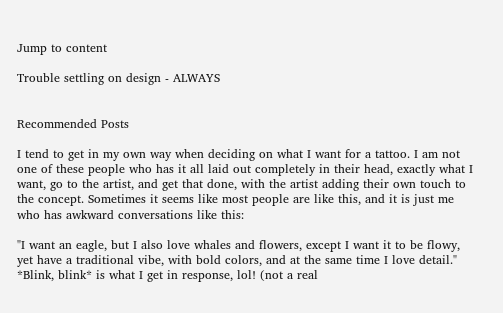Jump to content

Trouble settling on design - ALWAYS


Recommended Posts

I tend to get in my own way when deciding on what I want for a tattoo. I am not one of these people who has it all laid out completely in their head, exactly what I want, go to the artist, and get that done, with the artist adding their own touch to the concept. Sometimes it seems like most people are like this, and it is just me who has awkward conversations like this:

"I want an eagle, but I also love whales and flowers, except I want it to be flowy, yet have a traditional vibe, with bold colors, and at the same time I love detail." *Blink, blink* is what I get in response, lol! (not a real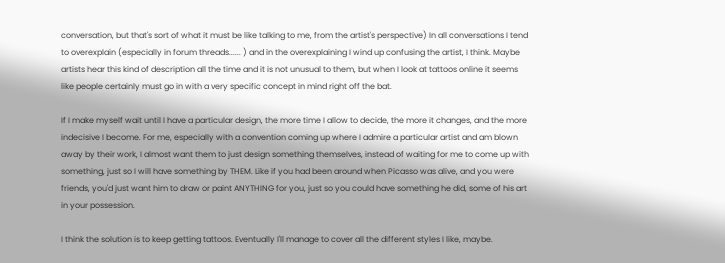conversation, but that's sort of what it must be like talking to me, from the artist's perspective) In all conversations I tend to overexplain (especially in forum threads...... ) and in the overexplaining I wind up confusing the artist, I think. Maybe artists hear this kind of description all the time and it is not unusual to them, but when I look at tattoos online it seems like people certainly must go in with a very specific concept in mind right off the bat.

If I make myself wait until I have a particular design, the more time I allow to decide, the more it changes, and the more indecisive I become. For me, especially with a convention coming up where I admire a particular artist and am blown away by their work, I almost want them to just design something themselves, instead of waiting for me to come up with something, just so I will have something by THEM. Like if you had been around when Picasso was alive, and you were friends, you'd just want him to draw or paint ANYTHING for you, just so you could have something he did, some of his art in your possession.

I think the solution is to keep getting tattoos. Eventually I'll manage to cover all the different styles I like, maybe.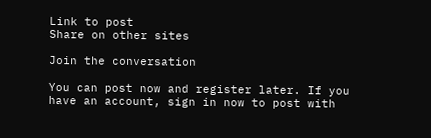Link to post
Share on other sites

Join the conversation

You can post now and register later. If you have an account, sign in now to post with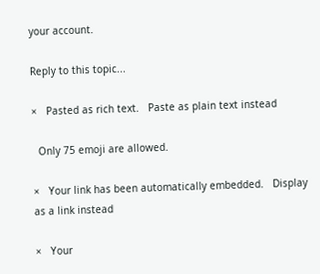your account.

Reply to this topic...

×   Pasted as rich text.   Paste as plain text instead

  Only 75 emoji are allowed.

×   Your link has been automatically embedded.   Display as a link instead

×   Your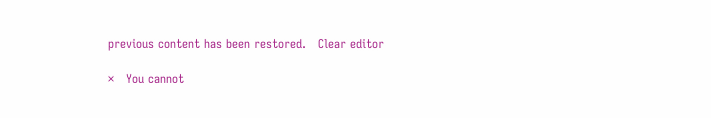previous content has been restored.   Clear editor

×   You cannot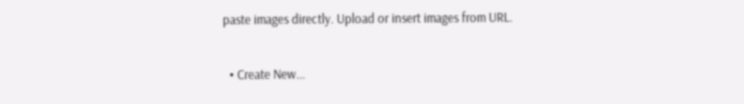paste images directly. Upload or insert images from URL.


  • Create New...